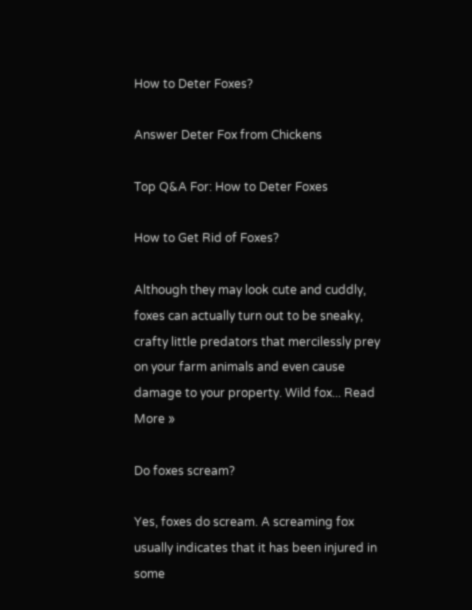How to Deter Foxes?

Answer Deter Fox from Chickens

Top Q&A For: How to Deter Foxes

How to Get Rid of Foxes?

Although they may look cute and cuddly, foxes can actually turn out to be sneaky, crafty little predators that mercilessly prey on your farm animals and even cause damage to your property. Wild fox... Read More »

Do foxes scream?

Yes, foxes do scream. A screaming fox usually indicates that it has been injured in some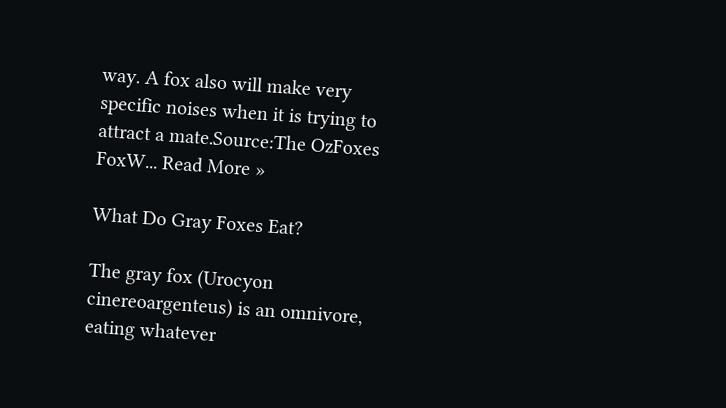way. A fox also will make very specific noises when it is trying to attract a mate.Source:The OzFoxes FoxW... Read More »

What Do Gray Foxes Eat?

The gray fox (Urocyon cinereoargenteus) is an omnivore, eating whatever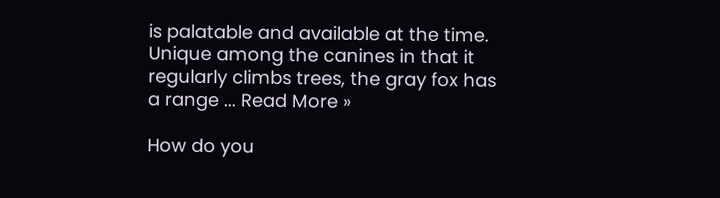is palatable and available at the time. Unique among the canines in that it regularly climbs trees, the gray fox has a range ... Read More »

How do you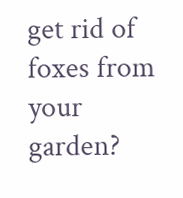get rid of foxes from your garden?